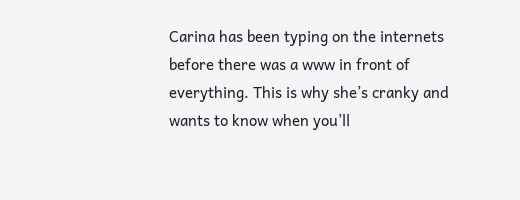Carina has been typing on the internets before there was a www in front of everything. This is why she’s cranky and wants to know when you’ll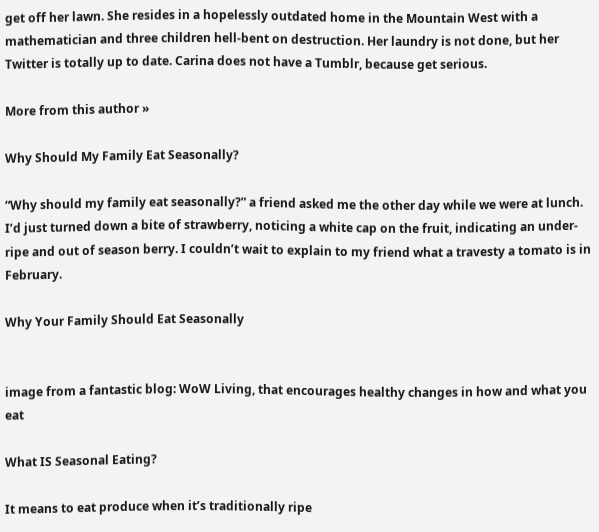get off her lawn. She resides in a hopelessly outdated home in the Mountain West with a mathematician and three children hell-bent on destruction. Her laundry is not done, but her Twitter is totally up to date. Carina does not have a Tumblr, because get serious.

More from this author »

Why Should My Family Eat Seasonally?

“Why should my family eat seasonally?” a friend asked me the other day while we were at lunch. I’d just turned down a bite of strawberry, noticing a white cap on the fruit, indicating an under-ripe and out of season berry. I couldn’t wait to explain to my friend what a travesty a tomato is in February.

Why Your Family Should Eat Seasonally


image from a fantastic blog: WoW Living, that encourages healthy changes in how and what you eat

What IS Seasonal Eating?

It means to eat produce when it’s traditionally ripe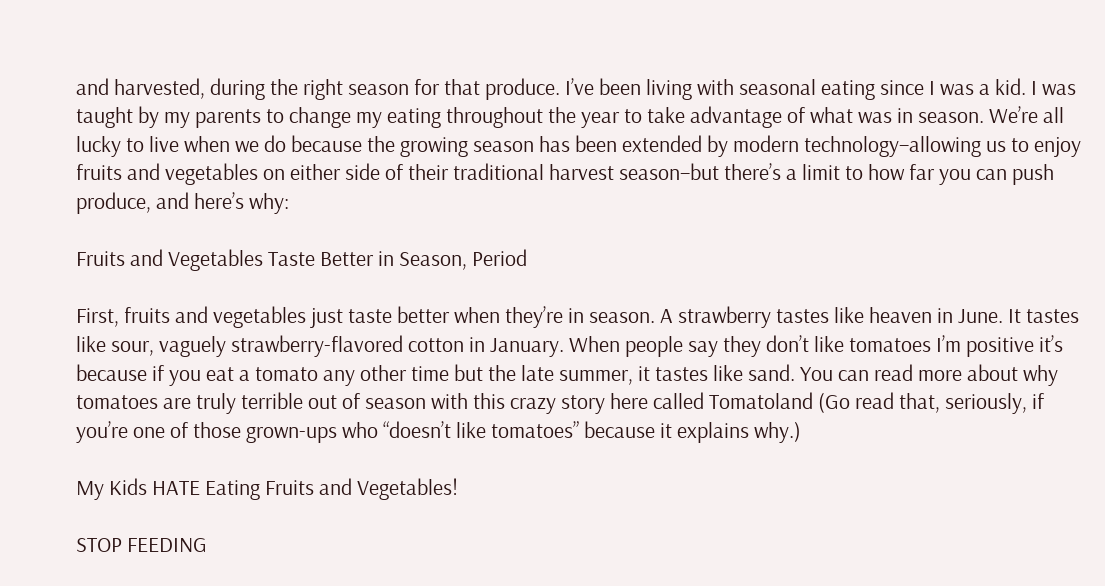and harvested, during the right season for that produce. I’ve been living with seasonal eating since I was a kid. I was taught by my parents to change my eating throughout the year to take advantage of what was in season. We’re all lucky to live when we do because the growing season has been extended by modern technology–allowing us to enjoy fruits and vegetables on either side of their traditional harvest season–but there’s a limit to how far you can push produce, and here’s why:

Fruits and Vegetables Taste Better in Season, Period

First, fruits and vegetables just taste better when they’re in season. A strawberry tastes like heaven in June. It tastes like sour, vaguely strawberry-flavored cotton in January. When people say they don’t like tomatoes I’m positive it’s because if you eat a tomato any other time but the late summer, it tastes like sand. You can read more about why tomatoes are truly terrible out of season with this crazy story here called Tomatoland (Go read that, seriously, if you’re one of those grown-ups who “doesn’t like tomatoes” because it explains why.)

My Kids HATE Eating Fruits and Vegetables!

STOP FEEDING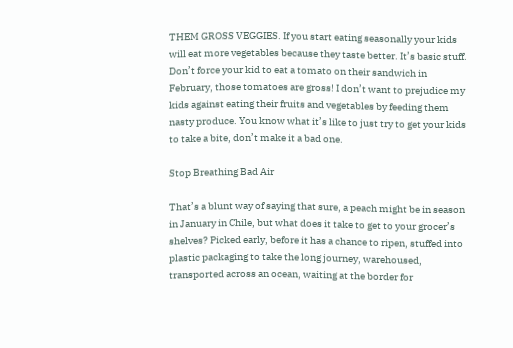THEM GROSS VEGGIES. If you start eating seasonally your kids will eat more vegetables because they taste better. It’s basic stuff. Don’t force your kid to eat a tomato on their sandwich in February, those tomatoes are gross! I don’t want to prejudice my kids against eating their fruits and vegetables by feeding them nasty produce. You know what it’s like to just try to get your kids to take a bite, don’t make it a bad one.

Stop Breathing Bad Air

That’s a blunt way of saying that sure, a peach might be in season in January in Chile, but what does it take to get to your grocer’s shelves? Picked early, before it has a chance to ripen, stuffed into plastic packaging to take the long journey, warehoused, transported across an ocean, waiting at the border for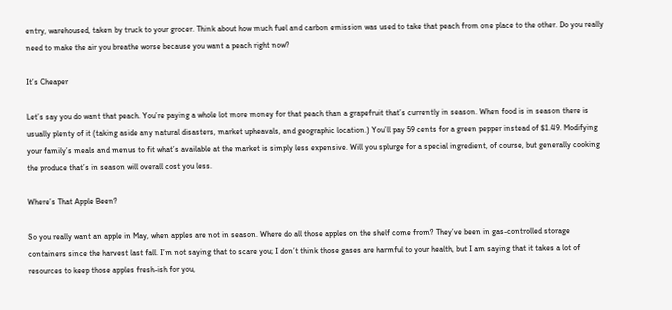entry, warehoused, taken by truck to your grocer. Think about how much fuel and carbon emission was used to take that peach from one place to the other. Do you really need to make the air you breathe worse because you want a peach right now?

It’s Cheaper

Let’s say you do want that peach. You’re paying a whole lot more money for that peach than a grapefruit that’s currently in season. When food is in season there is usually plenty of it (taking aside any natural disasters, market upheavals, and geographic location.) You’ll pay 59 cents for a green pepper instead of $1.49. Modifying your family’s meals and menus to fit what’s available at the market is simply less expensive. Will you splurge for a special ingredient, of course, but generally cooking the produce that’s in season will overall cost you less.

Where’s That Apple Been?

So you really want an apple in May, when apples are not in season. Where do all those apples on the shelf come from? They’ve been in gas-controlled storage containers since the harvest last fall. I’m not saying that to scare you; I don’t think those gases are harmful to your health, but I am saying that it takes a lot of resources to keep those apples fresh-ish for you,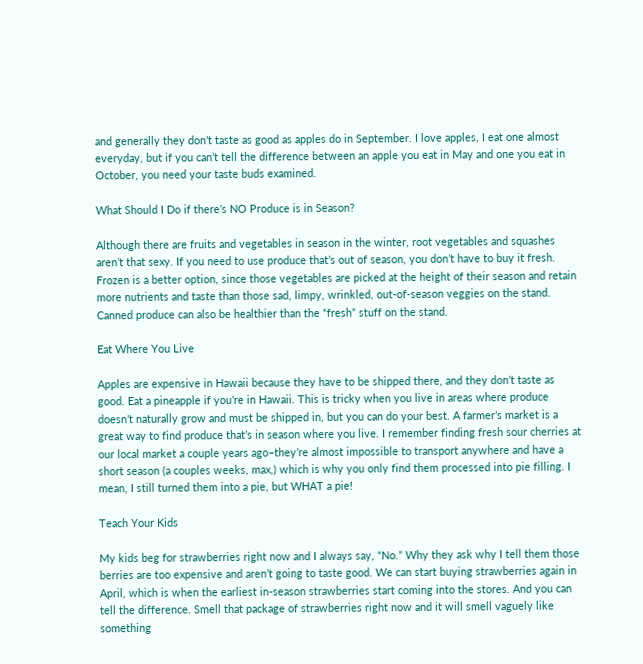and generally they don’t taste as good as apples do in September. I love apples, I eat one almost everyday, but if you can’t tell the difference between an apple you eat in May and one you eat in October, you need your taste buds examined.

What Should I Do if there’s NO Produce is in Season?

Although there are fruits and vegetables in season in the winter, root vegetables and squashes aren’t that sexy. If you need to use produce that’s out of season, you don’t have to buy it fresh. Frozen is a better option, since those vegetables are picked at the height of their season and retain more nutrients and taste than those sad, limpy, wrinkled, out-of-season veggies on the stand. Canned produce can also be healthier than the “fresh” stuff on the stand.

Eat Where You Live

Apples are expensive in Hawaii because they have to be shipped there, and they don’t taste as good. Eat a pineapple if you’re in Hawaii. This is tricky when you live in areas where produce doesn’t naturally grow and must be shipped in, but you can do your best. A farmer’s market is a great way to find produce that’s in season where you live. I remember finding fresh sour cherries at our local market a couple years ago–they’re almost impossible to transport anywhere and have a short season (a couples weeks, max,) which is why you only find them processed into pie filling. I mean, I still turned them into a pie, but WHAT a pie!

Teach Your Kids

My kids beg for strawberries right now and I always say, “No.” Why they ask why I tell them those berries are too expensive and aren’t going to taste good. We can start buying strawberries again in April, which is when the earliest in-season strawberries start coming into the stores. And you can tell the difference. Smell that package of strawberries right now and it will smell vaguely like something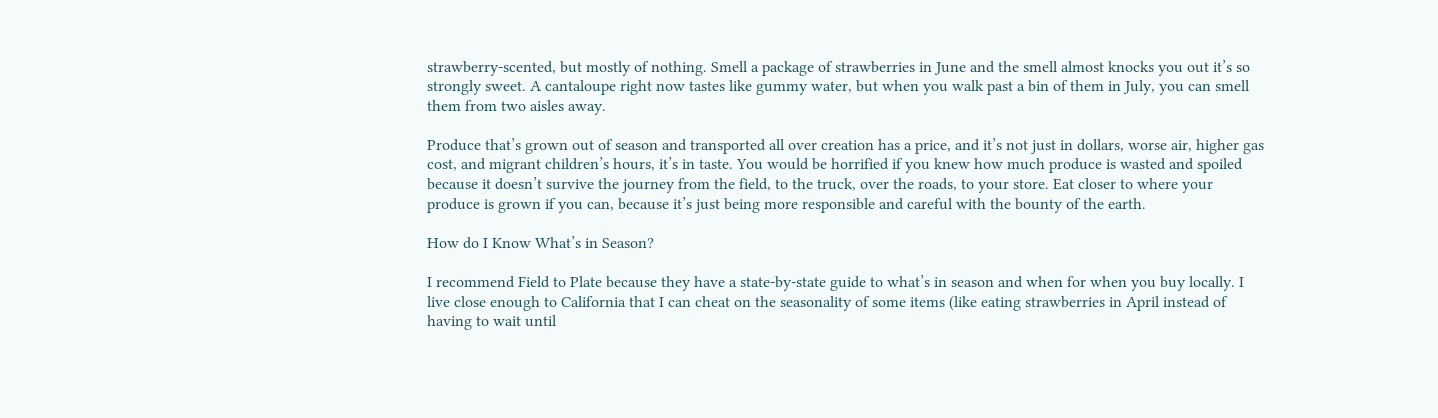strawberry-scented, but mostly of nothing. Smell a package of strawberries in June and the smell almost knocks you out it’s so strongly sweet. A cantaloupe right now tastes like gummy water, but when you walk past a bin of them in July, you can smell them from two aisles away.

Produce that’s grown out of season and transported all over creation has a price, and it’s not just in dollars, worse air, higher gas cost, and migrant children’s hours, it’s in taste. You would be horrified if you knew how much produce is wasted and spoiled because it doesn’t survive the journey from the field, to the truck, over the roads, to your store. Eat closer to where your produce is grown if you can, because it’s just being more responsible and careful with the bounty of the earth.

How do I Know What’s in Season?

I recommend Field to Plate because they have a state-by-state guide to what’s in season and when for when you buy locally. I live close enough to California that I can cheat on the seasonality of some items (like eating strawberries in April instead of having to wait until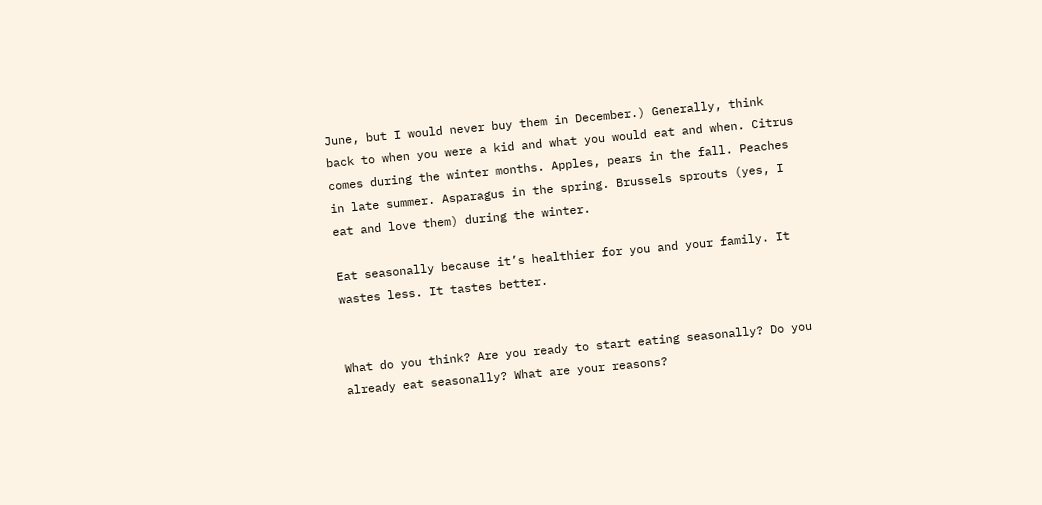June, but I would never buy them in December.) Generally, think back to when you were a kid and what you would eat and when. Citrus comes during the winter months. Apples, pears in the fall. Peaches in late summer. Asparagus in the spring. Brussels sprouts (yes, I eat and love them) during the winter.

Eat seasonally because it’s healthier for you and your family. It wastes less. It tastes better.


What do you think? Are you ready to start eating seasonally? Do you already eat seasonally? What are your reasons?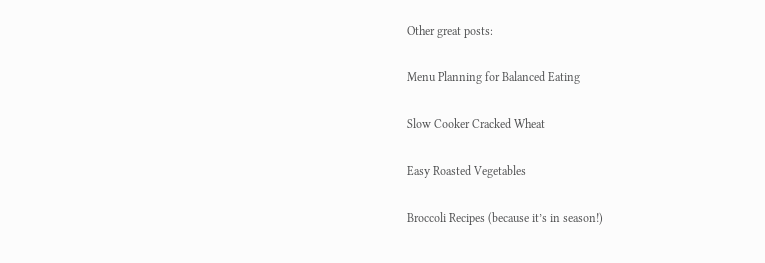Other great posts:

Menu Planning for Balanced Eating

Slow Cooker Cracked Wheat

Easy Roasted Vegetables

Broccoli Recipes (because it’s in season!)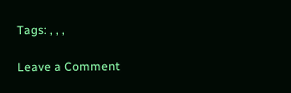Tags: , , ,

Leave a Comment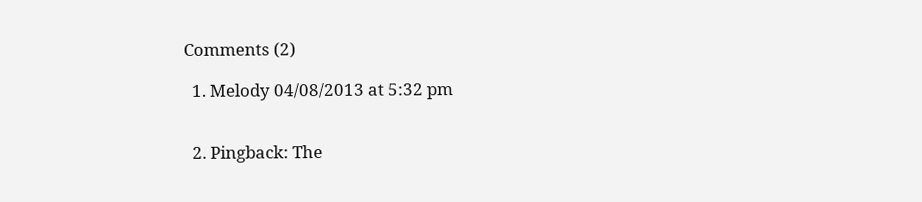Comments (2)

  1. Melody 04/08/2013 at 5:32 pm


  2. Pingback: The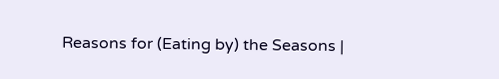Reasons for (Eating by) the Seasons |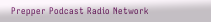Prepper Podcast Radio Network